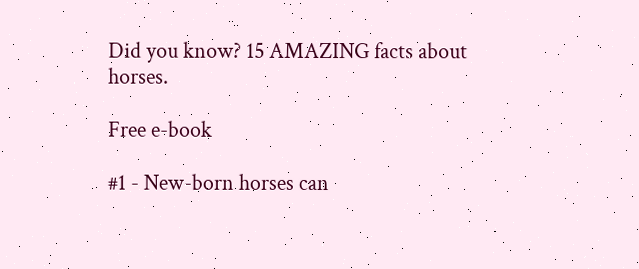Did you know? 15 AMAZING facts about horses.

Free e-book

#1 - New-born horses can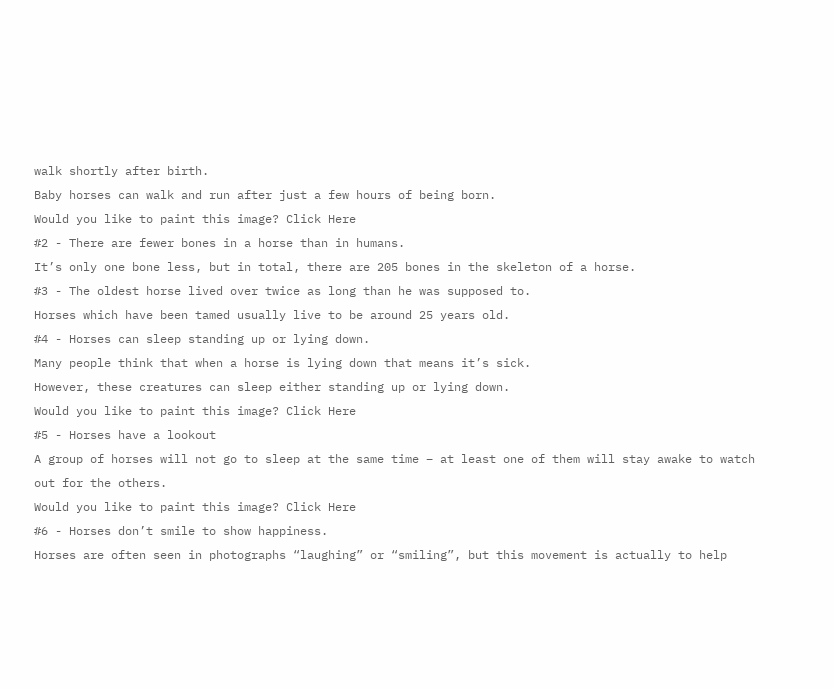walk shortly after birth.
Baby horses can walk and run after just a few hours of being born.
Would you like to paint this image? Click Here
#2 - There are fewer bones in a horse than in humans.
It’s only one bone less, but in total, there are 205 bones in the skeleton of a horse.
#3 - The oldest horse lived over twice as long than he was supposed to.
Horses which have been tamed usually live to be around 25 years old.
#4 - Horses can sleep standing up or lying down.
Many people think that when a horse is lying down that means it’s sick.
However, these creatures can sleep either standing up or lying down.
Would you like to paint this image? Click Here
#5 - Horses have a lookout
A group of horses will not go to sleep at the same time – at least one of them will stay awake to watch out for the others.
Would you like to paint this image? Click Here
#6 - Horses don’t smile to show happiness.
Horses are often seen in photographs “laughing” or “smiling”, but this movement is actually to help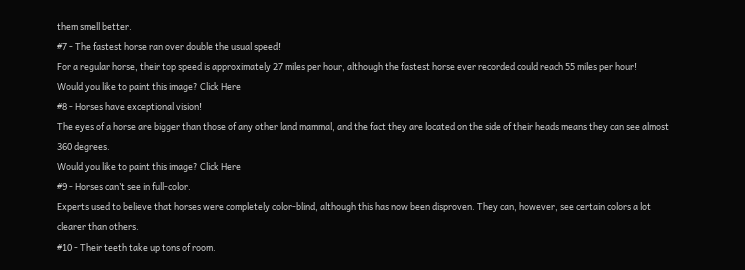them smell better.
#7 - The fastest horse ran over double the usual speed!
For a regular horse, their top speed is approximately 27 miles per hour, although the fastest horse ever recorded could reach 55 miles per hour!
Would you like to paint this image? Click Here
#8 - Horses have exceptional vision!
The eyes of a horse are bigger than those of any other land mammal, and the fact they are located on the side of their heads means they can see almost 360 degrees.
Would you like to paint this image? Click Here
#9 - Horses can’t see in full-color.
Experts used to believe that horses were completely color-blind, although this has now been disproven. They can, however, see certain colors a lot clearer than others.
#10 - Their teeth take up tons of room.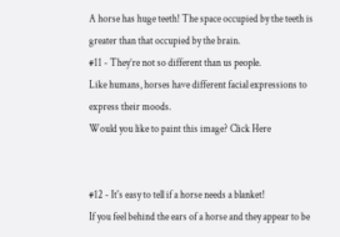A horse has huge teeth! The space occupied by the teeth is greater than that occupied by the brain.
#11 - They’re not so different than us people.
Like humans, horses have different facial expressions to express their moods.
Would you like to paint this image? Click Here


#12 - It's easy to tell if a horse needs a blanket!
If you feel behind the ears of a horse and they appear to be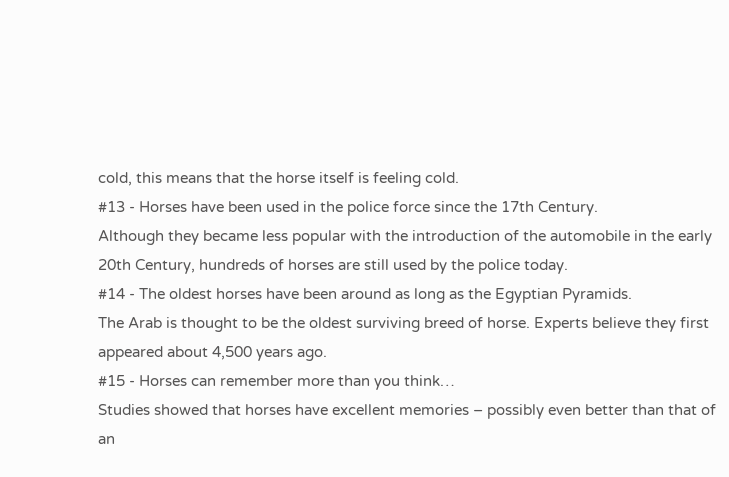cold, this means that the horse itself is feeling cold.
#13 - Horses have been used in the police force since the 17th Century.
Although they became less popular with the introduction of the automobile in the early 20th Century, hundreds of horses are still used by the police today.
#14 - The oldest horses have been around as long as the Egyptian Pyramids.
The Arab is thought to be the oldest surviving breed of horse. Experts believe they first appeared about 4,500 years ago.
#15 - Horses can remember more than you think…
Studies showed that horses have excellent memories – possibly even better than that of an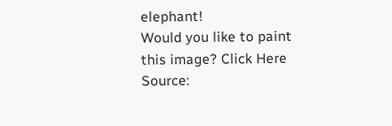elephant!
Would you like to paint this image? Click Here
Source: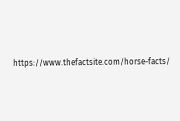https://www.thefactsite.com/horse-facts/